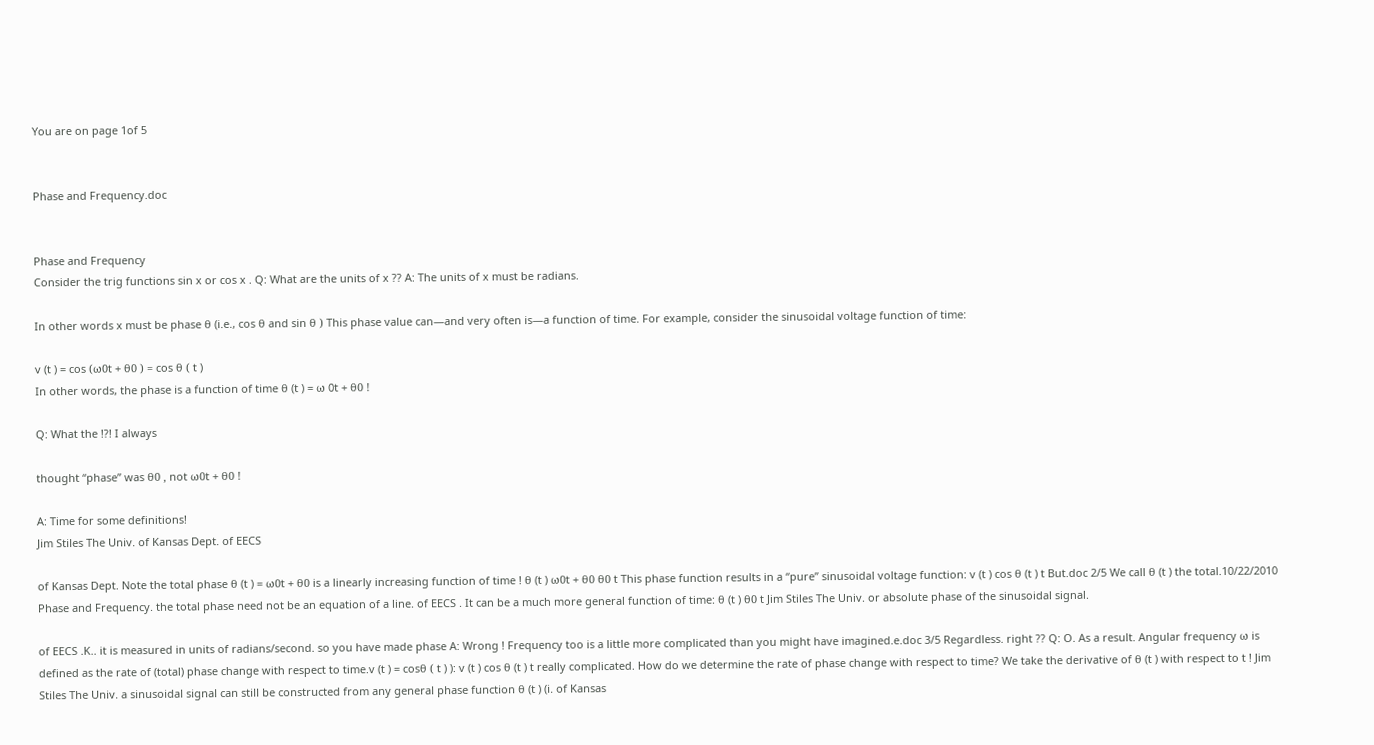You are on page 1of 5


Phase and Frequency.doc


Phase and Frequency
Consider the trig functions sin x or cos x . Q: What are the units of x ?? A: The units of x must be radians.

In other words x must be phase θ (i.e., cos θ and sin θ ) This phase value can—and very often is—a function of time. For example, consider the sinusoidal voltage function of time:

v (t ) = cos (ω0t + θ0 ) = cos θ ( t )
In other words, the phase is a function of time θ (t ) = ω 0t + θ0 !

Q: What the !?! I always

thought “phase” was θ0 , not ω0t + θ0 !

A: Time for some definitions!
Jim Stiles The Univ. of Kansas Dept. of EECS

of Kansas Dept. Note the total phase θ (t ) = ω0t + θ0 is a linearly increasing function of time ! θ (t ) ω0t + θ0 θ0 t This phase function results in a “pure” sinusoidal voltage function: v (t ) cos θ (t ) t But.doc 2/5 We call θ (t ) the total.10/22/2010 Phase and Frequency. the total phase need not be an equation of a line. of EECS . It can be a much more general function of time: θ (t ) θ0 t Jim Stiles The Univ. or absolute phase of the sinusoidal signal.

of EECS .K.. it is measured in units of radians/second. so you have made phase A: Wrong ! Frequency too is a little more complicated than you might have imagined.e.doc 3/5 Regardless. right ?? Q: O. As a result. Angular frequency ω is defined as the rate of (total) phase change with respect to time.v (t ) = cosθ ( t ) ): v (t ) cos θ (t ) t really complicated. How do we determine the rate of phase change with respect to time? We take the derivative of θ (t ) with respect to t ! Jim Stiles The Univ. a sinusoidal signal can still be constructed from any general phase function θ (t ) (i. of Kansas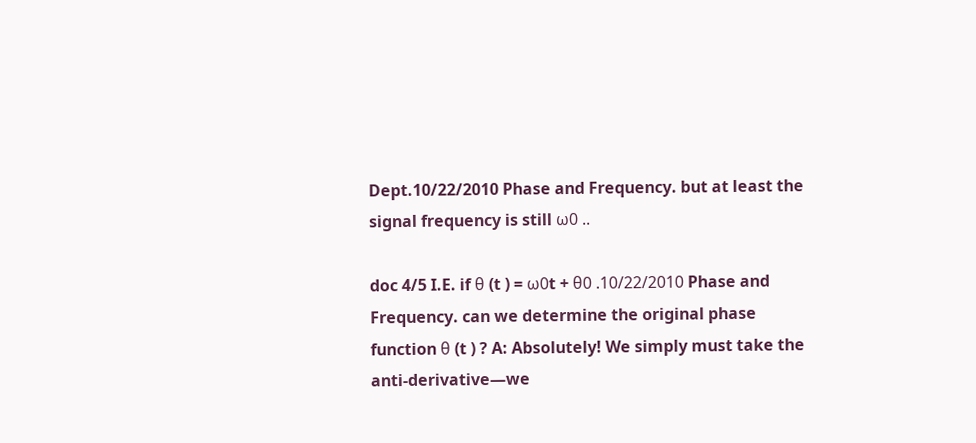Dept.10/22/2010 Phase and Frequency. but at least the signal frequency is still ω0 ..

doc 4/5 I.E. if θ (t ) = ω0t + θ0 .10/22/2010 Phase and Frequency. can we determine the original phase function θ (t ) ? A: Absolutely! We simply must take the anti-derivative—we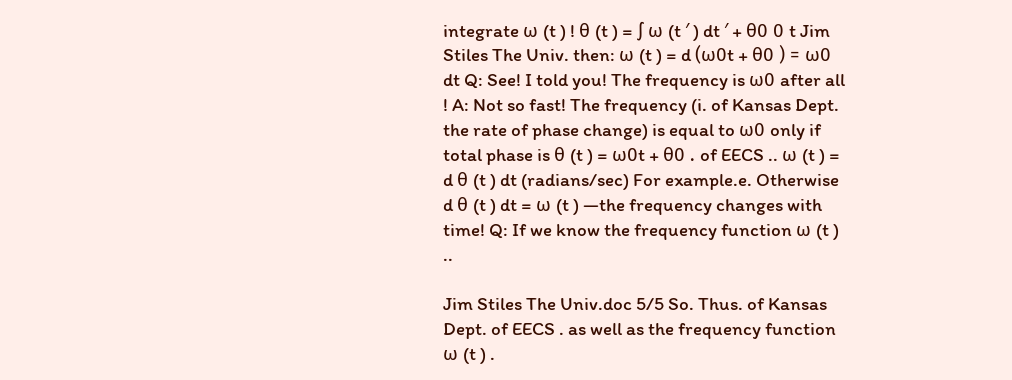integrate ω (t ) ! θ (t ) = ∫ ω (t ′ ) dt ′ + θ0 0 t Jim Stiles The Univ. then: ω (t ) = d (ω0t + θ0 ) = ω0 dt Q: See! I told you! The frequency is ω0 after all ! A: Not so fast! The frequency (i. of Kansas Dept. the rate of phase change) is equal to ω0 only if total phase is θ (t ) = ω0t + θ0 . of EECS .. ω (t ) = d θ (t ) dt (radians/sec) For example.e. Otherwise d θ (t ) dt = ω (t ) —the frequency changes with time! Q: If we know the frequency function ω (t ) ..

Jim Stiles The Univ.doc 5/5 So. Thus. of Kansas Dept. of EECS . as well as the frequency function ω (t ) .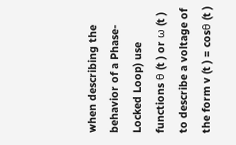when describing the behavior of a Phase-Locked Loop) use functions θ (t ) or ω (t ) to describe a voltage of the form v (t ) = cosθ (t )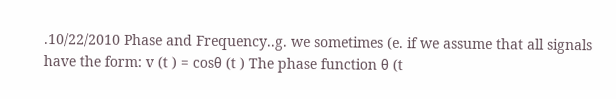.10/22/2010 Phase and Frequency..g. we sometimes (e. if we assume that all signals have the form: v (t ) = cosθ (t ) The phase function θ (t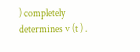) completely determines v (t ) .